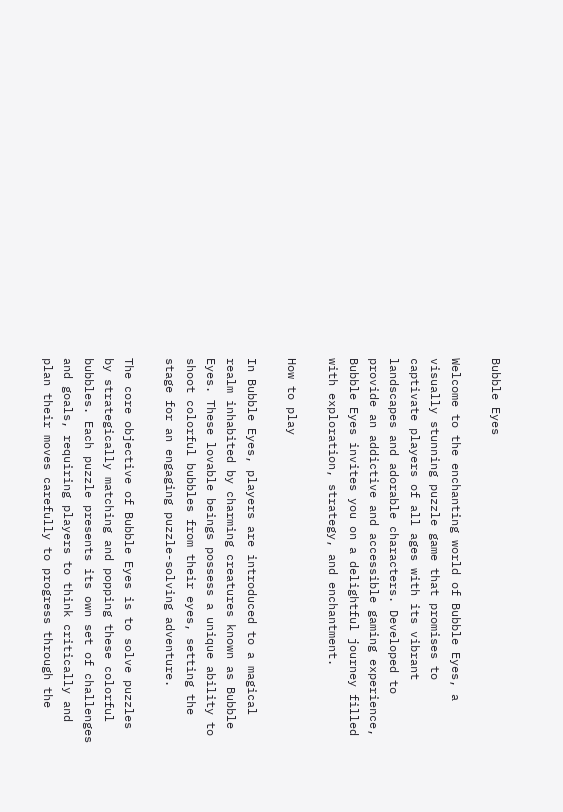Bubble Eyes

Welcome to the enchanting world of Bubble Eyes, a visually stunning puzzle game that promises to captivate players of all ages with its vibrant landscapes and adorable characters. Developed to provide an addictive and accessible gaming experience, Bubble Eyes invites you on a delightful journey filled with exploration, strategy, and enchantment.

How to play

In Bubble Eyes, players are introduced to a magical realm inhabited by charming creatures known as Bubble Eyes. These lovable beings possess a unique ability to shoot colorful bubbles from their eyes, setting the stage for an engaging puzzle-solving adventure.

The core objective of Bubble Eyes is to solve puzzles by strategically matching and popping these colorful bubbles. Each puzzle presents its own set of challenges and goals, requiring players to think critically and plan their moves carefully to progress through the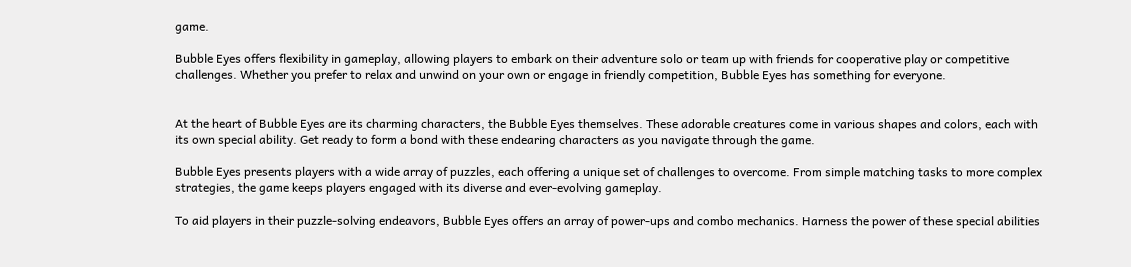game.

Bubble Eyes offers flexibility in gameplay, allowing players to embark on their adventure solo or team up with friends for cooperative play or competitive challenges. Whether you prefer to relax and unwind on your own or engage in friendly competition, Bubble Eyes has something for everyone.


At the heart of Bubble Eyes are its charming characters, the Bubble Eyes themselves. These adorable creatures come in various shapes and colors, each with its own special ability. Get ready to form a bond with these endearing characters as you navigate through the game.

Bubble Eyes presents players with a wide array of puzzles, each offering a unique set of challenges to overcome. From simple matching tasks to more complex strategies, the game keeps players engaged with its diverse and ever-evolving gameplay.

To aid players in their puzzle-solving endeavors, Bubble Eyes offers an array of power-ups and combo mechanics. Harness the power of these special abilities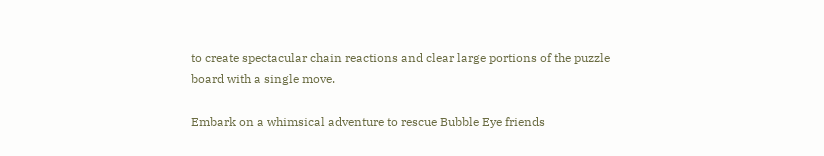to create spectacular chain reactions and clear large portions of the puzzle board with a single move.

Embark on a whimsical adventure to rescue Bubble Eye friends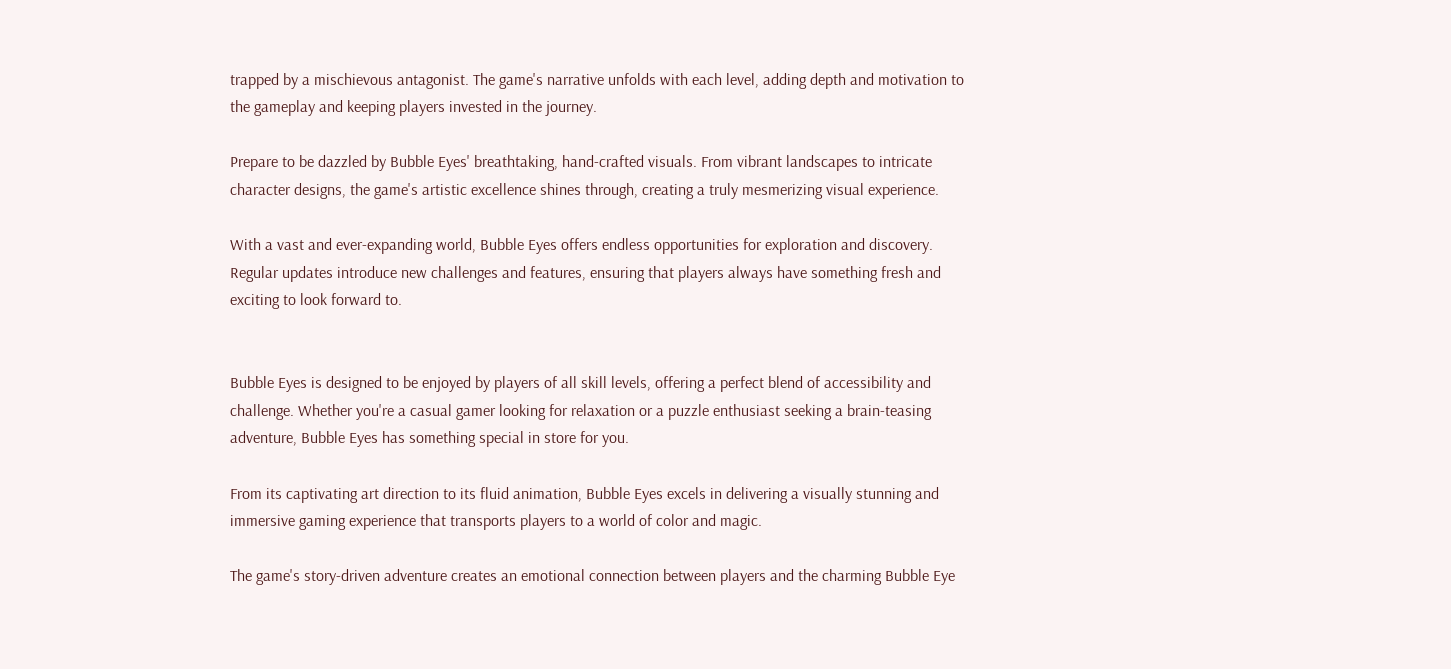trapped by a mischievous antagonist. The game's narrative unfolds with each level, adding depth and motivation to the gameplay and keeping players invested in the journey.

Prepare to be dazzled by Bubble Eyes' breathtaking, hand-crafted visuals. From vibrant landscapes to intricate character designs, the game's artistic excellence shines through, creating a truly mesmerizing visual experience.

With a vast and ever-expanding world, Bubble Eyes offers endless opportunities for exploration and discovery. Regular updates introduce new challenges and features, ensuring that players always have something fresh and exciting to look forward to.


Bubble Eyes is designed to be enjoyed by players of all skill levels, offering a perfect blend of accessibility and challenge. Whether you're a casual gamer looking for relaxation or a puzzle enthusiast seeking a brain-teasing adventure, Bubble Eyes has something special in store for you.

From its captivating art direction to its fluid animation, Bubble Eyes excels in delivering a visually stunning and immersive gaming experience that transports players to a world of color and magic.

The game's story-driven adventure creates an emotional connection between players and the charming Bubble Eye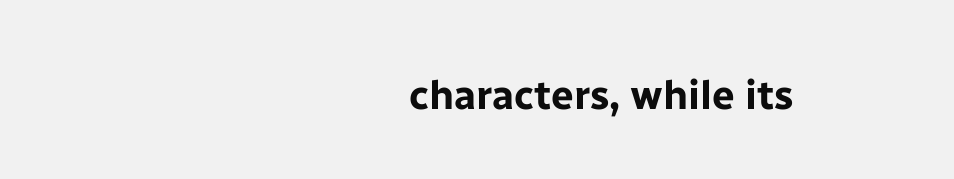characters, while its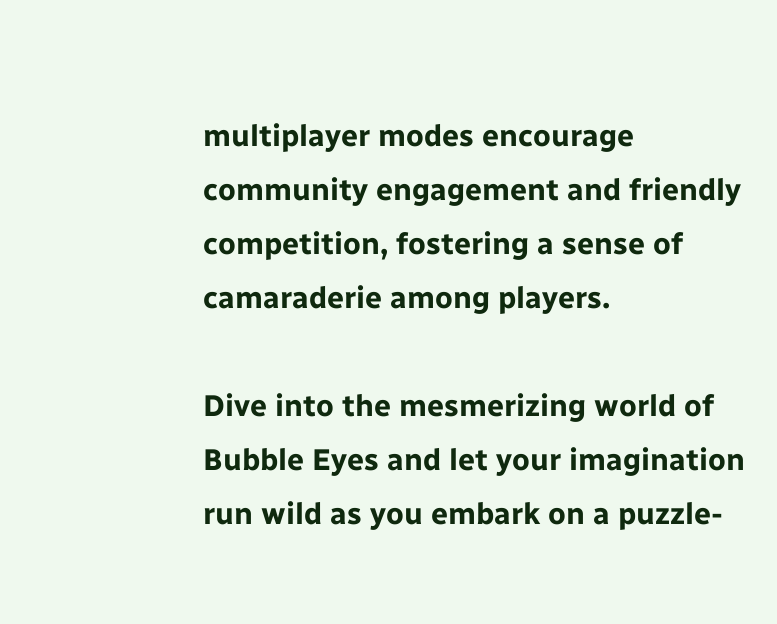multiplayer modes encourage community engagement and friendly competition, fostering a sense of camaraderie among players.

Dive into the mesmerizing world of Bubble Eyes and let your imagination run wild as you embark on a puzzle-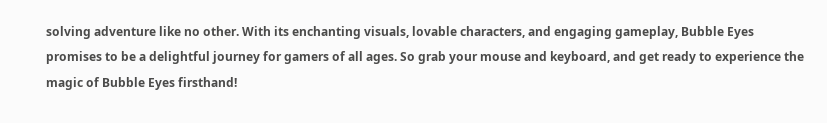solving adventure like no other. With its enchanting visuals, lovable characters, and engaging gameplay, Bubble Eyes promises to be a delightful journey for gamers of all ages. So grab your mouse and keyboard, and get ready to experience the magic of Bubble Eyes firsthand!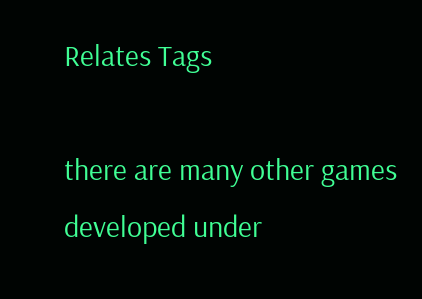Relates Tags

there are many other games developed under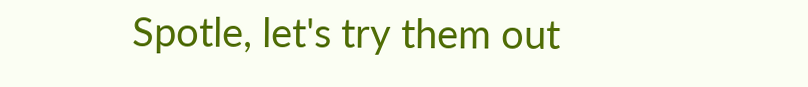Spotle, let's try them out